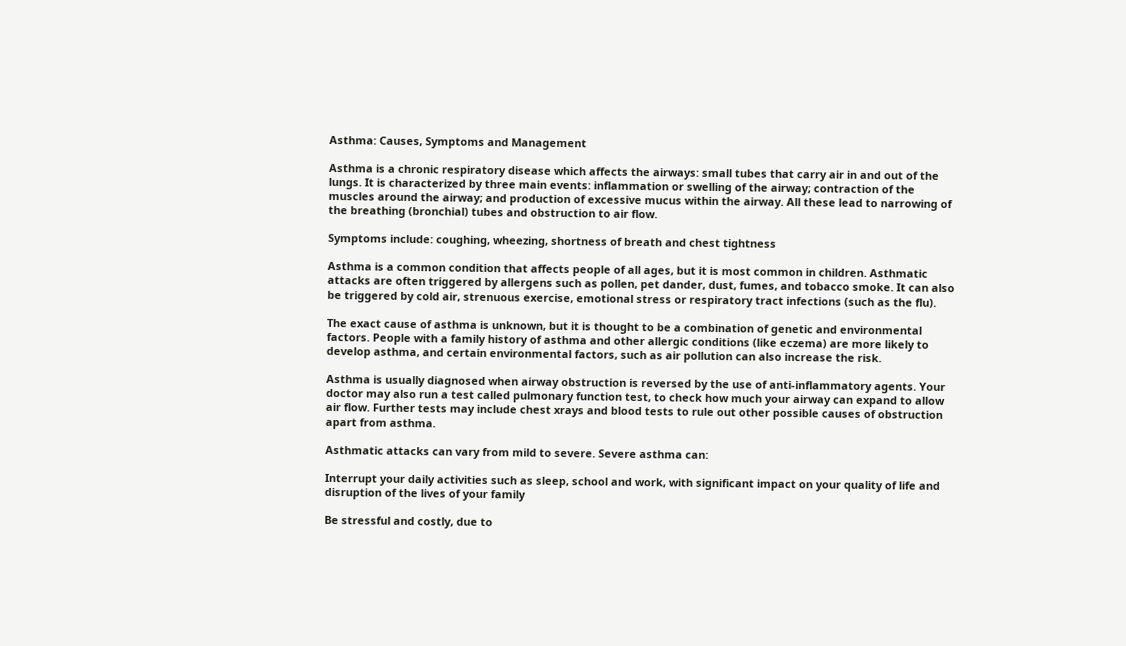Asthma: Causes, Symptoms and Management

Asthma is a chronic respiratory disease which affects the airways: small tubes that carry air in and out of the lungs. It is characterized by three main events: inflammation or swelling of the airway; contraction of the muscles around the airway; and production of excessive mucus within the airway. All these lead to narrowing of the breathing (bronchial) tubes and obstruction to air flow.

Symptoms include: coughing, wheezing, shortness of breath and chest tightness

Asthma is a common condition that affects people of all ages, but it is most common in children. Asthmatic attacks are often triggered by allergens such as pollen, pet dander, dust, fumes, and tobacco smoke. It can also be triggered by cold air, strenuous exercise, emotional stress or respiratory tract infections (such as the flu).

The exact cause of asthma is unknown, but it is thought to be a combination of genetic and environmental factors. People with a family history of asthma and other allergic conditions (like eczema) are more likely to develop asthma, and certain environmental factors, such as air pollution can also increase the risk.

Asthma is usually diagnosed when airway obstruction is reversed by the use of anti-inflammatory agents. Your doctor may also run a test called pulmonary function test, to check how much your airway can expand to allow air flow. Further tests may include chest xrays and blood tests to rule out other possible causes of obstruction apart from asthma.

Asthmatic attacks can vary from mild to severe. Severe asthma can:

Interrupt your daily activities such as sleep, school and work, with significant impact on your quality of life and disruption of the lives of your family

Be stressful and costly, due to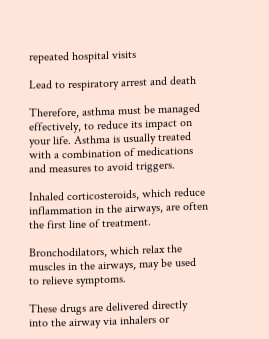repeated hospital visits

Lead to respiratory arrest and death

Therefore, asthma must be managed effectively, to reduce its impact on your life. Asthma is usually treated with a combination of medications and measures to avoid triggers.

Inhaled corticosteroids, which reduce inflammation in the airways, are often the first line of treatment.

Bronchodilators, which relax the muscles in the airways, may be used to relieve symptoms.

These drugs are delivered directly into the airway via inhalers or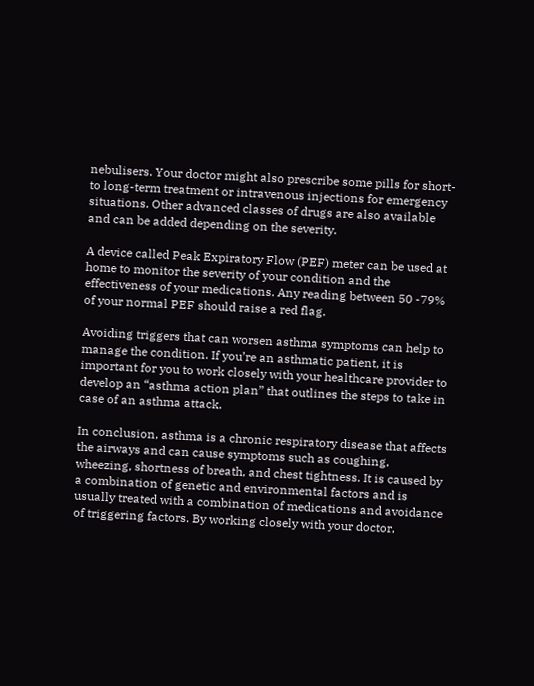nebulisers. Your doctor might also prescribe some pills for short- to long-term treatment or intravenous injections for emergency situations. Other advanced classes of drugs are also available and can be added depending on the severity.

A device called Peak Expiratory Flow (PEF) meter can be used at home to monitor the severity of your condition and the effectiveness of your medications. Any reading between 50 -79% of your normal PEF should raise a red flag.

Avoiding triggers that can worsen asthma symptoms can help to manage the condition. If you’re an asthmatic patient, it is important for you to work closely with your healthcare provider to develop an “asthma action plan” that outlines the steps to take in case of an asthma attack.

In conclusion, asthma is a chronic respiratory disease that affects the airways and can cause symptoms such as coughing, wheezing, shortness of breath, and chest tightness. It is caused by a combination of genetic and environmental factors and is usually treated with a combination of medications and avoidance of triggering factors. By working closely with your doctor,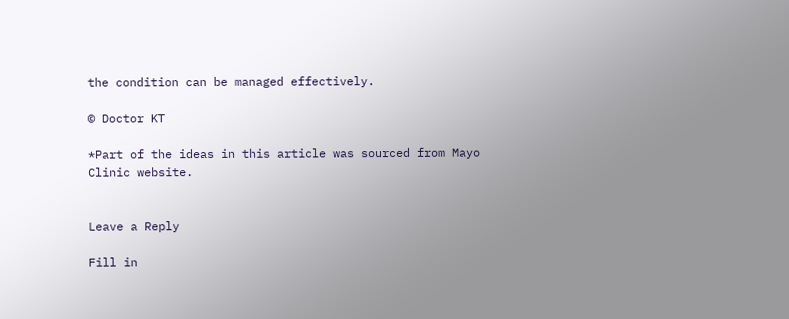the condition can be managed effectively.

© Doctor KT

*Part of the ideas in this article was sourced from Mayo Clinic website.


Leave a Reply

Fill in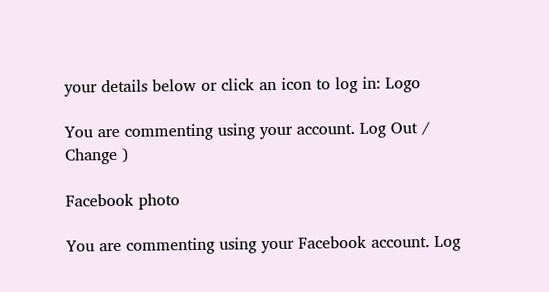your details below or click an icon to log in: Logo

You are commenting using your account. Log Out /  Change )

Facebook photo

You are commenting using your Facebook account. Log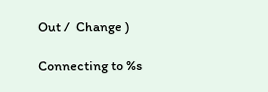Out /  Change )

Connecting to %s